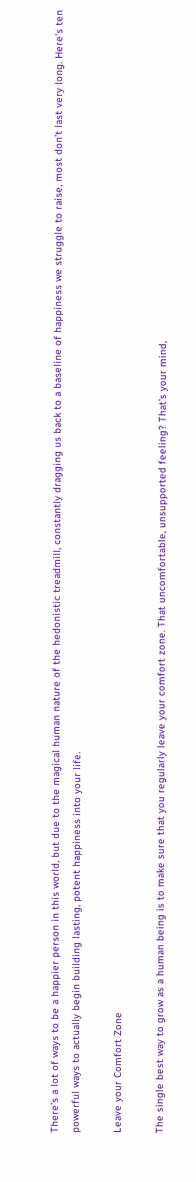There’s a lot of ways to be a happier person in this world, but due to the magical human nature of the hedonistic treadmill, constantly dragging us back to a baseline of happiness we struggle to raise, most don’t last very long. Here’s ten powerful ways to actually begin building lasting, potent happiness into your life.

Leave your Comfort Zone

The single best way to grow as a human being is to make sure that you regularly leave your comfort zone. That uncomfortable, unsupported feeling? That’s your mind,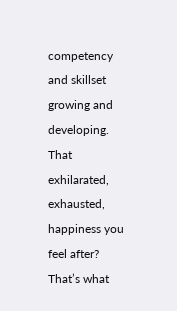competency and skillset growing and developing. That exhilarated, exhausted, happiness you feel after? That’s what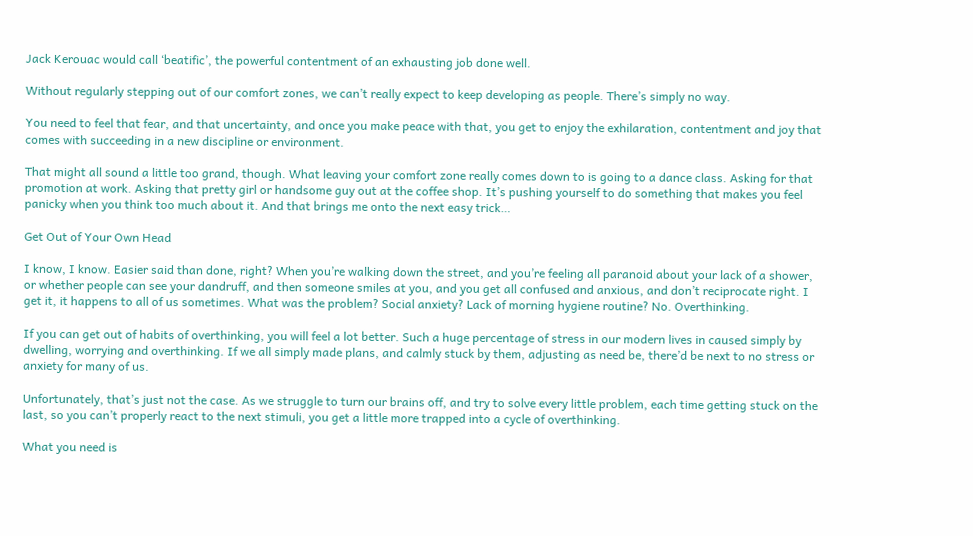Jack Kerouac would call ‘beatific’, the powerful contentment of an exhausting job done well.

Without regularly stepping out of our comfort zones, we can’t really expect to keep developing as people. There’s simply no way.

You need to feel that fear, and that uncertainty, and once you make peace with that, you get to enjoy the exhilaration, contentment and joy that comes with succeeding in a new discipline or environment.

That might all sound a little too grand, though. What leaving your comfort zone really comes down to is going to a dance class. Asking for that promotion at work. Asking that pretty girl or handsome guy out at the coffee shop. It’s pushing yourself to do something that makes you feel panicky when you think too much about it. And that brings me onto the next easy trick…

Get Out of Your Own Head

I know, I know. Easier said than done, right? When you’re walking down the street, and you’re feeling all paranoid about your lack of a shower, or whether people can see your dandruff, and then someone smiles at you, and you get all confused and anxious, and don’t reciprocate right. I get it, it happens to all of us sometimes. What was the problem? Social anxiety? Lack of morning hygiene routine? No. Overthinking.

If you can get out of habits of overthinking, you will feel a lot better. Such a huge percentage of stress in our modern lives in caused simply by dwelling, worrying and overthinking. If we all simply made plans, and calmly stuck by them, adjusting as need be, there’d be next to no stress or anxiety for many of us.

Unfortunately, that’s just not the case. As we struggle to turn our brains off, and try to solve every little problem, each time getting stuck on the last, so you can’t properly react to the next stimuli, you get a little more trapped into a cycle of overthinking.

What you need is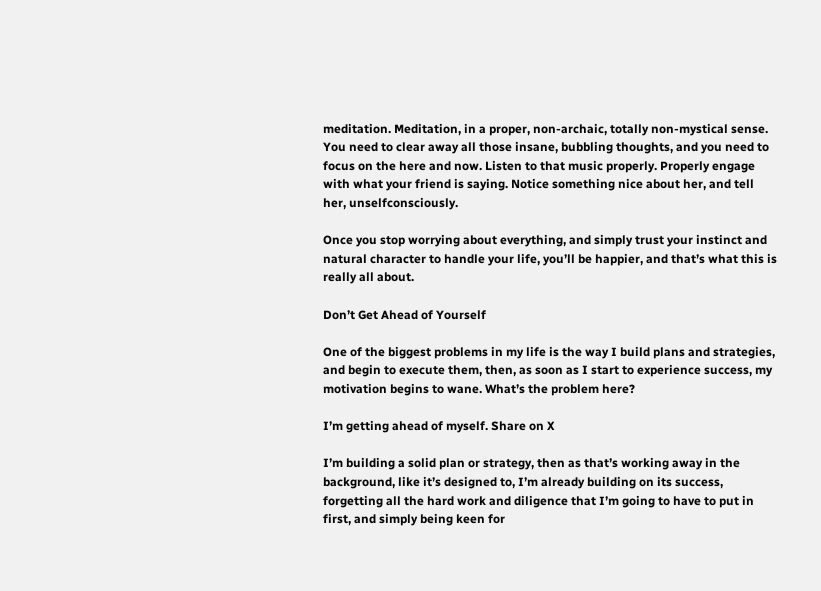meditation. Meditation, in a proper, non-archaic, totally non-mystical sense. You need to clear away all those insane, bubbling thoughts, and you need to focus on the here and now. Listen to that music properly. Properly engage with what your friend is saying. Notice something nice about her, and tell her, unselfconsciously.

Once you stop worrying about everything, and simply trust your instinct and natural character to handle your life, you’ll be happier, and that’s what this is really all about.

Don’t Get Ahead of Yourself

One of the biggest problems in my life is the way I build plans and strategies, and begin to execute them, then, as soon as I start to experience success, my motivation begins to wane. What’s the problem here?

I’m getting ahead of myself. Share on X

I’m building a solid plan or strategy, then as that’s working away in the background, like it’s designed to, I’m already building on its success, forgetting all the hard work and diligence that I’m going to have to put in first, and simply being keen for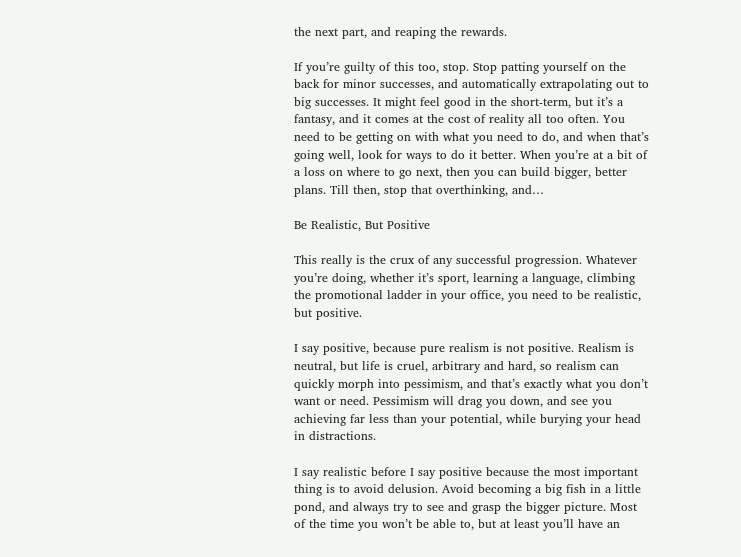the next part, and reaping the rewards.

If you’re guilty of this too, stop. Stop patting yourself on the back for minor successes, and automatically extrapolating out to big successes. It might feel good in the short-term, but it’s a fantasy, and it comes at the cost of reality all too often. You need to be getting on with what you need to do, and when that’s going well, look for ways to do it better. When you’re at a bit of a loss on where to go next, then you can build bigger, better plans. Till then, stop that overthinking, and…

Be Realistic, But Positive

This really is the crux of any successful progression. Whatever you’re doing, whether it’s sport, learning a language, climbing the promotional ladder in your office, you need to be realistic, but positive.

I say positive, because pure realism is not positive. Realism is neutral, but life is cruel, arbitrary and hard, so realism can quickly morph into pessimism, and that’s exactly what you don’t want or need. Pessimism will drag you down, and see you achieving far less than your potential, while burying your head in distractions.

I say realistic before I say positive because the most important thing is to avoid delusion. Avoid becoming a big fish in a little pond, and always try to see and grasp the bigger picture. Most of the time you won’t be able to, but at least you’ll have an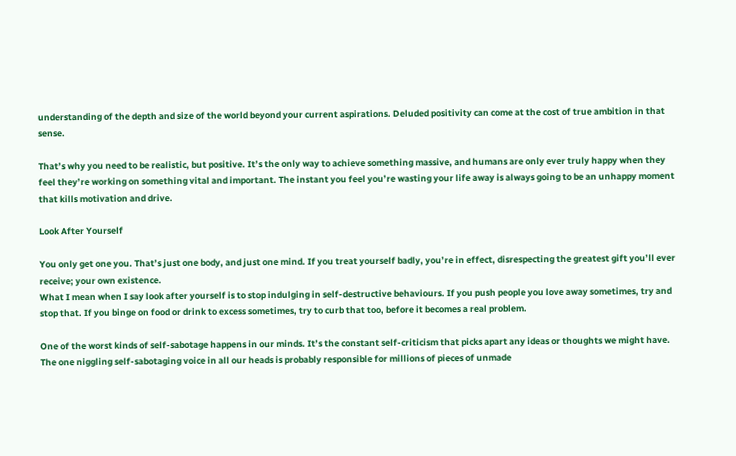understanding of the depth and size of the world beyond your current aspirations. Deluded positivity can come at the cost of true ambition in that sense.

That’s why you need to be realistic, but positive. It’s the only way to achieve something massive, and humans are only ever truly happy when they feel they’re working on something vital and important. The instant you feel you’re wasting your life away is always going to be an unhappy moment that kills motivation and drive.

Look After Yourself

You only get one you. That’s just one body, and just one mind. If you treat yourself badly, you’re in effect, disrespecting the greatest gift you’ll ever receive; your own existence.
What I mean when I say look after yourself is to stop indulging in self-destructive behaviours. If you push people you love away sometimes, try and stop that. If you binge on food or drink to excess sometimes, try to curb that too, before it becomes a real problem.

One of the worst kinds of self-sabotage happens in our minds. It’s the constant self-criticism that picks apart any ideas or thoughts we might have. The one niggling self-sabotaging voice in all our heads is probably responsible for millions of pieces of unmade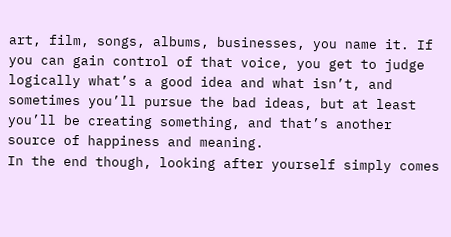art, film, songs, albums, businesses, you name it. If you can gain control of that voice, you get to judge logically what’s a good idea and what isn’t, and sometimes you’ll pursue the bad ideas, but at least you’ll be creating something, and that’s another source of happiness and meaning.
In the end though, looking after yourself simply comes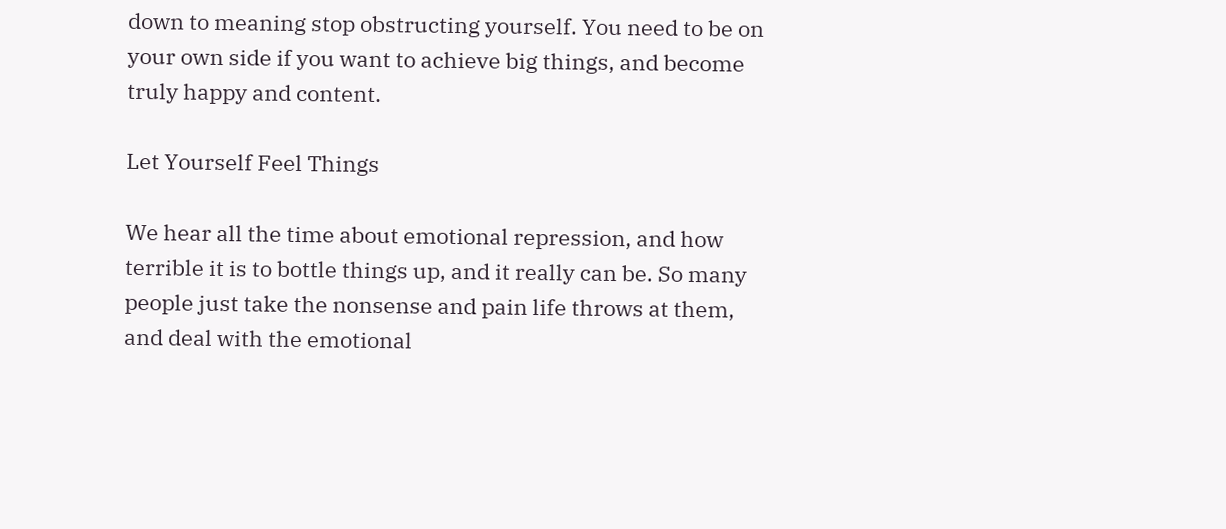down to meaning stop obstructing yourself. You need to be on your own side if you want to achieve big things, and become truly happy and content.

Let Yourself Feel Things

We hear all the time about emotional repression, and how terrible it is to bottle things up, and it really can be. So many people just take the nonsense and pain life throws at them, and deal with the emotional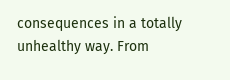consequences in a totally unhealthy way. From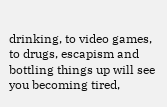drinking, to video games, to drugs, escapism and bottling things up will see you becoming tired,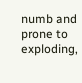numb and prone to exploding,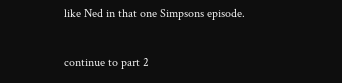like Ned in that one Simpsons episode.

continue to part 2